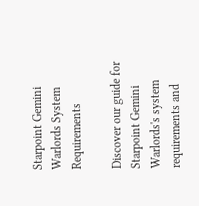Starpoint Gemini Warlords System Requirements

Discover our guide for Starpoint Gemini Warlords's system requirements and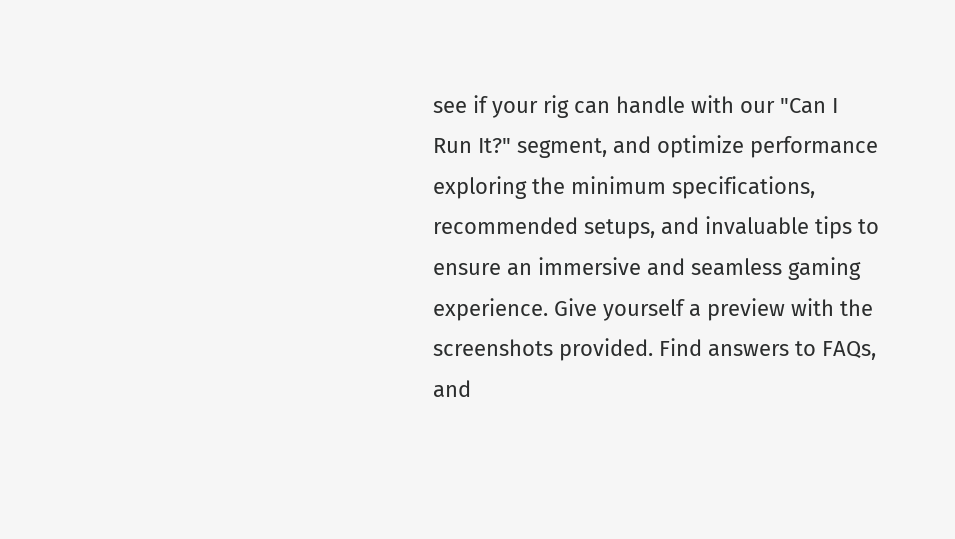see if your rig can handle with our "Can I Run It?" segment, and optimize performance exploring the minimum specifications, recommended setups, and invaluable tips to ensure an immersive and seamless gaming experience. Give yourself a preview with the screenshots provided. Find answers to FAQs, and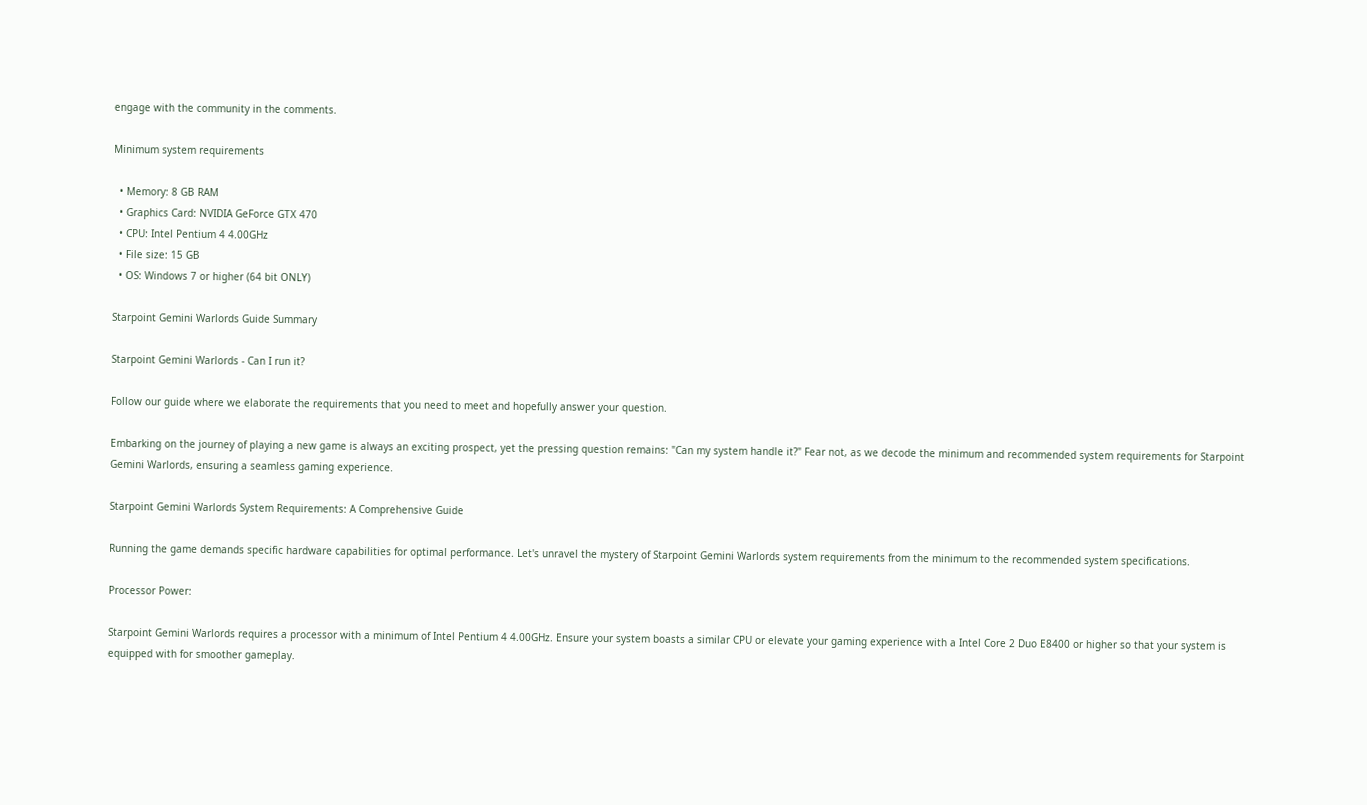engage with the community in the comments.

Minimum system requirements

  • Memory: 8 GB RAM
  • Graphics Card: NVIDIA GeForce GTX 470
  • CPU: Intel Pentium 4 4.00GHz
  • File size: 15 GB
  • OS: Windows 7 or higher (64 bit ONLY)

Starpoint Gemini Warlords Guide Summary

Starpoint Gemini Warlords - Can I run it?

Follow our guide where we elaborate the requirements that you need to meet and hopefully answer your question.

Embarking on the journey of playing a new game is always an exciting prospect, yet the pressing question remains: "Can my system handle it?" Fear not, as we decode the minimum and recommended system requirements for Starpoint Gemini Warlords, ensuring a seamless gaming experience.

Starpoint Gemini Warlords System Requirements: A Comprehensive Guide

Running the game demands specific hardware capabilities for optimal performance. Let's unravel the mystery of Starpoint Gemini Warlords system requirements from the minimum to the recommended system specifications.

Processor Power:

Starpoint Gemini Warlords requires a processor with a minimum of Intel Pentium 4 4.00GHz. Ensure your system boasts a similar CPU or elevate your gaming experience with a Intel Core 2 Duo E8400 or higher so that your system is equipped with for smoother gameplay.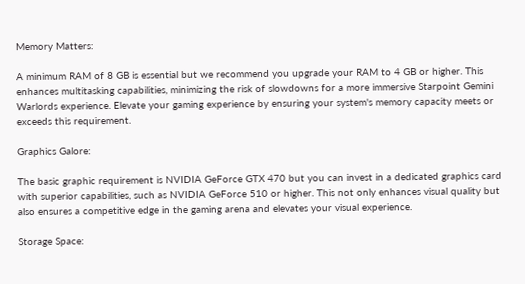Memory Matters:

A minimum RAM of 8 GB is essential but we recommend you upgrade your RAM to 4 GB or higher. This enhances multitasking capabilities, minimizing the risk of slowdowns for a more immersive Starpoint Gemini Warlords experience. Elevate your gaming experience by ensuring your system's memory capacity meets or exceeds this requirement.

Graphics Galore:

The basic graphic requirement is NVIDIA GeForce GTX 470 but you can invest in a dedicated graphics card with superior capabilities, such as NVIDIA GeForce 510 or higher. This not only enhances visual quality but also ensures a competitive edge in the gaming arena and elevates your visual experience.

Storage Space: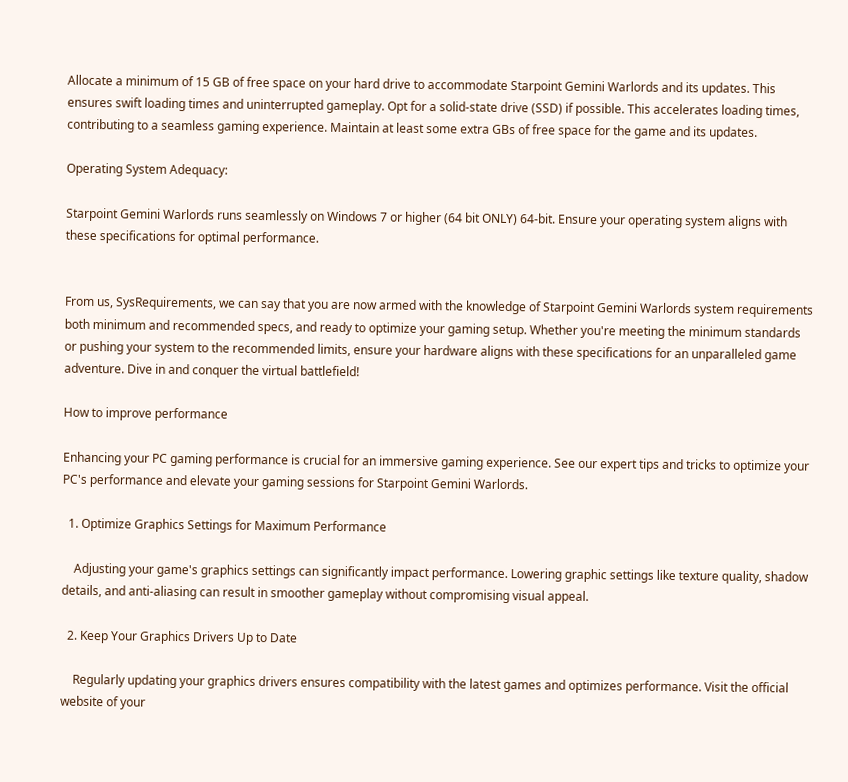Allocate a minimum of 15 GB of free space on your hard drive to accommodate Starpoint Gemini Warlords and its updates. This ensures swift loading times and uninterrupted gameplay. Opt for a solid-state drive (SSD) if possible. This accelerates loading times, contributing to a seamless gaming experience. Maintain at least some extra GBs of free space for the game and its updates.

Operating System Adequacy:

Starpoint Gemini Warlords runs seamlessly on Windows 7 or higher (64 bit ONLY) 64-bit. Ensure your operating system aligns with these specifications for optimal performance.


From us, SysRequirements, we can say that you are now armed with the knowledge of Starpoint Gemini Warlords system requirements both minimum and recommended specs, and ready to optimize your gaming setup. Whether you're meeting the minimum standards or pushing your system to the recommended limits, ensure your hardware aligns with these specifications for an unparalleled game adventure. Dive in and conquer the virtual battlefield!

How to improve performance

Enhancing your PC gaming performance is crucial for an immersive gaming experience. See our expert tips and tricks to optimize your PC's performance and elevate your gaming sessions for Starpoint Gemini Warlords.

  1. Optimize Graphics Settings for Maximum Performance

    Adjusting your game's graphics settings can significantly impact performance. Lowering graphic settings like texture quality, shadow details, and anti-aliasing can result in smoother gameplay without compromising visual appeal.

  2. Keep Your Graphics Drivers Up to Date

    Regularly updating your graphics drivers ensures compatibility with the latest games and optimizes performance. Visit the official website of your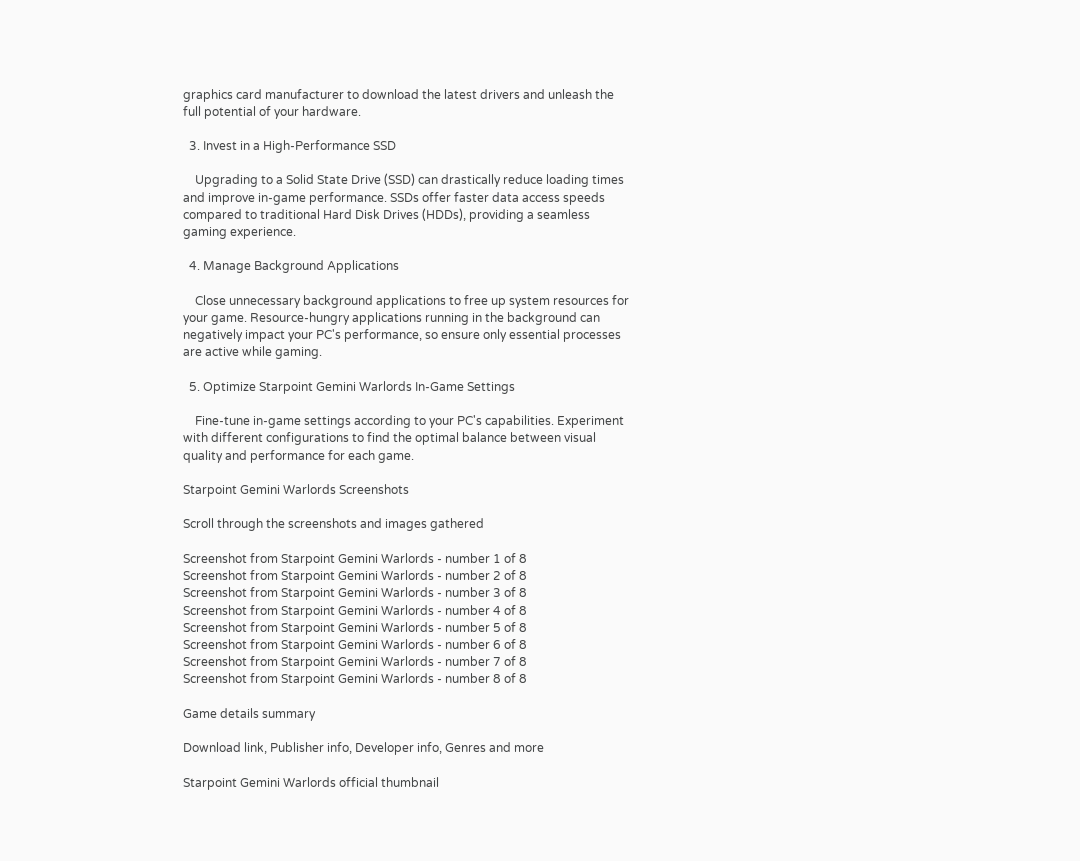graphics card manufacturer to download the latest drivers and unleash the full potential of your hardware.

  3. Invest in a High-Performance SSD

    Upgrading to a Solid State Drive (SSD) can drastically reduce loading times and improve in-game performance. SSDs offer faster data access speeds compared to traditional Hard Disk Drives (HDDs), providing a seamless gaming experience.

  4. Manage Background Applications

    Close unnecessary background applications to free up system resources for your game. Resource-hungry applications running in the background can negatively impact your PC's performance, so ensure only essential processes are active while gaming.

  5. Optimize Starpoint Gemini Warlords In-Game Settings

    Fine-tune in-game settings according to your PC's capabilities. Experiment with different configurations to find the optimal balance between visual quality and performance for each game.

Starpoint Gemini Warlords Screenshots

Scroll through the screenshots and images gathered

Screenshot from Starpoint Gemini Warlords - number 1 of 8
Screenshot from Starpoint Gemini Warlords - number 2 of 8
Screenshot from Starpoint Gemini Warlords - number 3 of 8
Screenshot from Starpoint Gemini Warlords - number 4 of 8
Screenshot from Starpoint Gemini Warlords - number 5 of 8
Screenshot from Starpoint Gemini Warlords - number 6 of 8
Screenshot from Starpoint Gemini Warlords - number 7 of 8
Screenshot from Starpoint Gemini Warlords - number 8 of 8

Game details summary

Download link, Publisher info, Developer info, Genres and more

Starpoint Gemini Warlords official thumbnail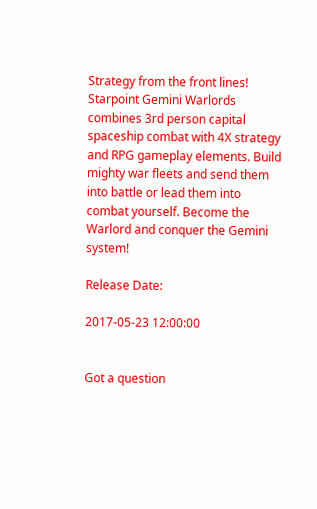Strategy from the front lines! Starpoint Gemini Warlords combines 3rd person capital spaceship combat with 4X strategy and RPG gameplay elements. Build mighty war fleets and send them into battle or lead them into combat yourself. Become the Warlord and conquer the Gemini system!

Release Date:

2017-05-23 12:00:00


Got a question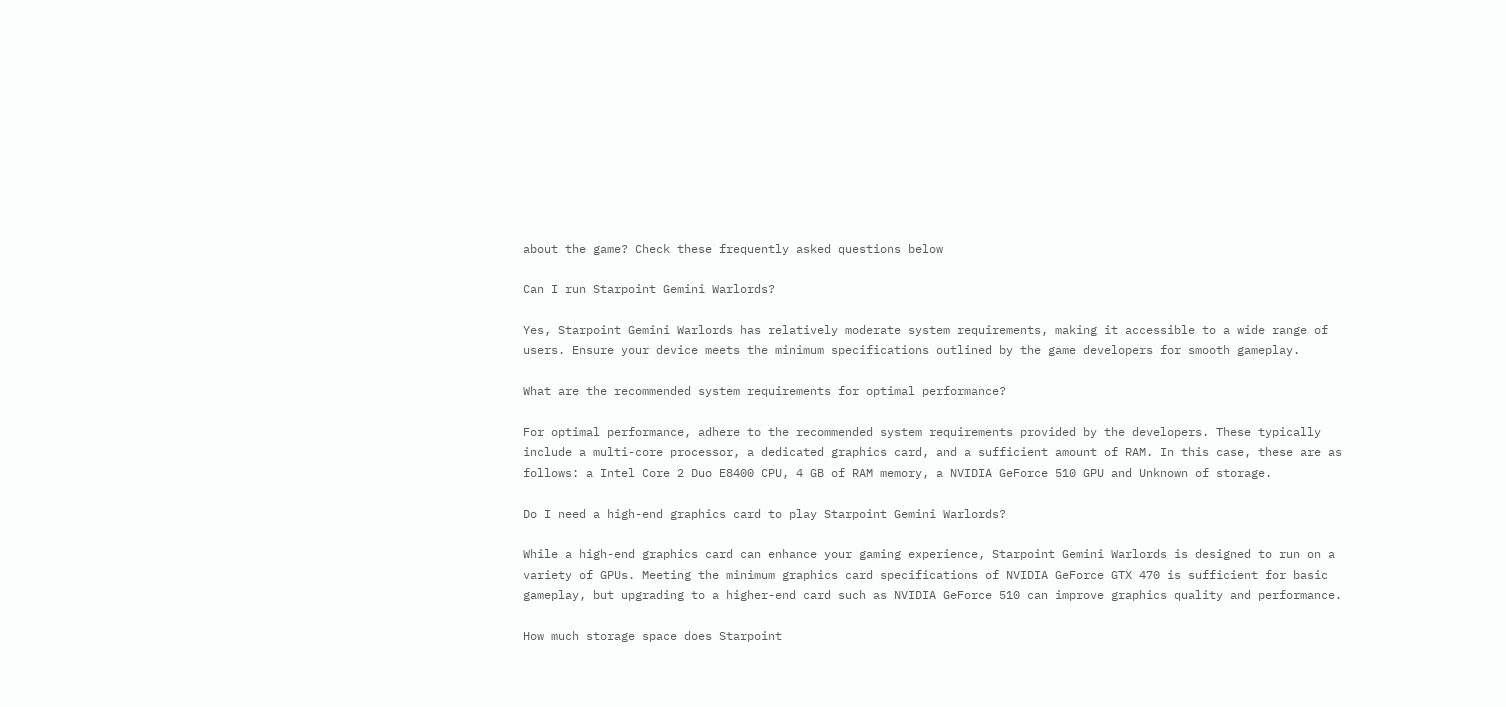about the game? Check these frequently asked questions below

Can I run Starpoint Gemini Warlords?

Yes, Starpoint Gemini Warlords has relatively moderate system requirements, making it accessible to a wide range of users. Ensure your device meets the minimum specifications outlined by the game developers for smooth gameplay.

What are the recommended system requirements for optimal performance?

For optimal performance, adhere to the recommended system requirements provided by the developers. These typically include a multi-core processor, a dedicated graphics card, and a sufficient amount of RAM. In this case, these are as follows: a Intel Core 2 Duo E8400 CPU, 4 GB of RAM memory, a NVIDIA GeForce 510 GPU and Unknown of storage.

Do I need a high-end graphics card to play Starpoint Gemini Warlords?

While a high-end graphics card can enhance your gaming experience, Starpoint Gemini Warlords is designed to run on a variety of GPUs. Meeting the minimum graphics card specifications of NVIDIA GeForce GTX 470 is sufficient for basic gameplay, but upgrading to a higher-end card such as NVIDIA GeForce 510 can improve graphics quality and performance.

How much storage space does Starpoint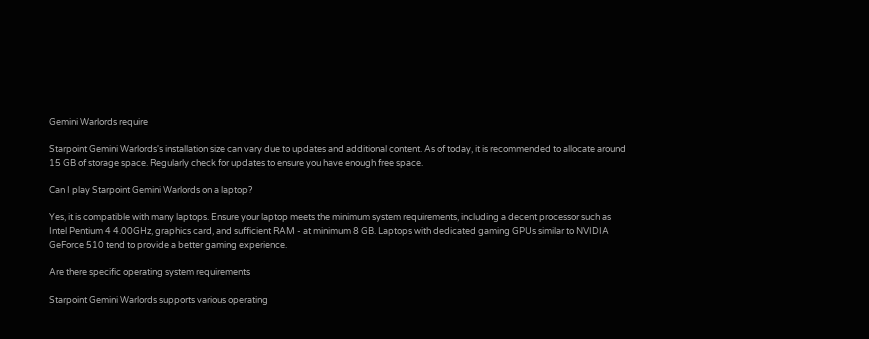Gemini Warlords require

Starpoint Gemini Warlords's installation size can vary due to updates and additional content. As of today, it is recommended to allocate around 15 GB of storage space. Regularly check for updates to ensure you have enough free space.

Can I play Starpoint Gemini Warlords on a laptop?

Yes, it is compatible with many laptops. Ensure your laptop meets the minimum system requirements, including a decent processor such as Intel Pentium 4 4.00GHz, graphics card, and sufficient RAM - at minimum 8 GB. Laptops with dedicated gaming GPUs similar to NVIDIA GeForce 510 tend to provide a better gaming experience.

Are there specific operating system requirements

Starpoint Gemini Warlords supports various operating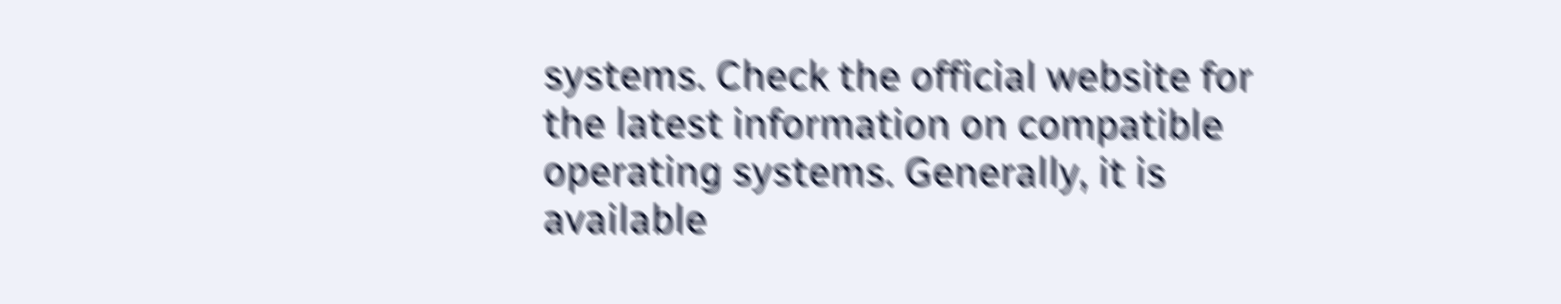systems. Check the official website for the latest information on compatible operating systems. Generally, it is available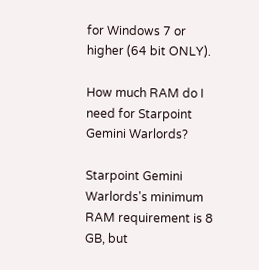for Windows 7 or higher (64 bit ONLY).

How much RAM do I need for Starpoint Gemini Warlords?

Starpoint Gemini Warlords's minimum RAM requirement is 8 GB, but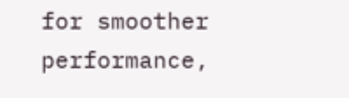for smoother performance,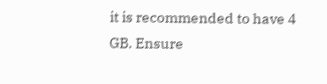it is recommended to have 4 GB. Ensure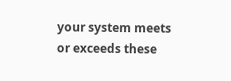your system meets or exceeds these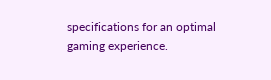specifications for an optimal gaming experience.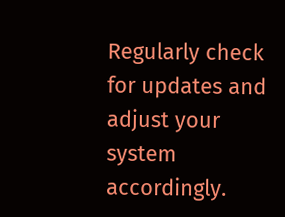Regularly check for updates and adjust your system accordingly.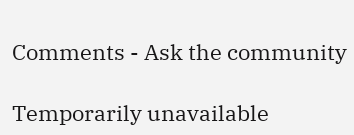Comments - Ask the community

Temporarily unavailable